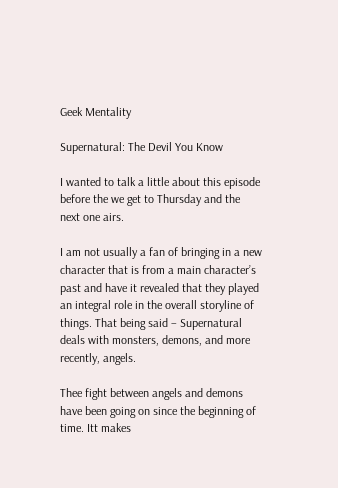Geek Mentality

Supernatural: The Devil You Know

I wanted to talk a little about this episode before the we get to Thursday and the next one airs.

I am not usually a fan of bringing in a new character that is from a main character’s past and have it revealed that they played an integral role in the overall storyline of things. That being said – Supernatural deals with monsters, demons, and more recently, angels.

Thee fight between angels and demons have been going on since the beginning of time. Itt makes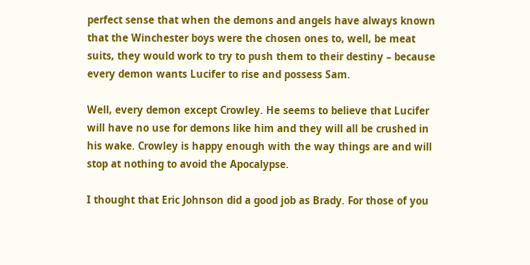perfect sense that when the demons and angels have always known that the Winchester boys were the chosen ones to, well, be meat suits, they would work to try to push them to their destiny – because every demon wants Lucifer to rise and possess Sam.

Well, every demon except Crowley. He seems to believe that Lucifer will have no use for demons like him and they will all be crushed in his wake. Crowley is happy enough with the way things are and will stop at nothing to avoid the Apocalypse.

I thought that Eric Johnson did a good job as Brady. For those of you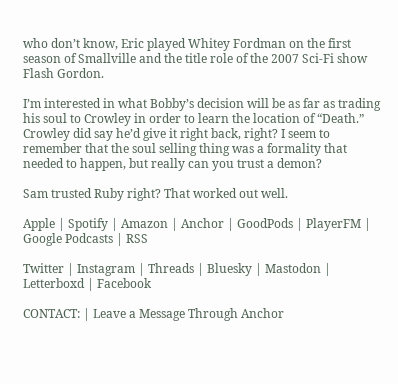who don’t know, Eric played Whitey Fordman on the first season of Smallville and the title role of the 2007 Sci-Fi show Flash Gordon.

I’m interested in what Bobby’s decision will be as far as trading his soul to Crowley in order to learn the location of “Death.” Crowley did say he’d give it right back, right? I seem to remember that the soul selling thing was a formality that needed to happen, but really can you trust a demon?

Sam trusted Ruby right? That worked out well.

Apple | Spotify | Amazon | Anchor | GoodPods | PlayerFM | Google Podcasts | RSS

Twitter | Instagram | Threads | Bluesky | Mastodon | Letterboxd | Facebook

CONTACT: | Leave a Message Through Anchor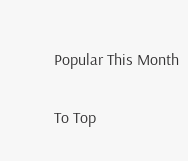Popular This Month

To Top